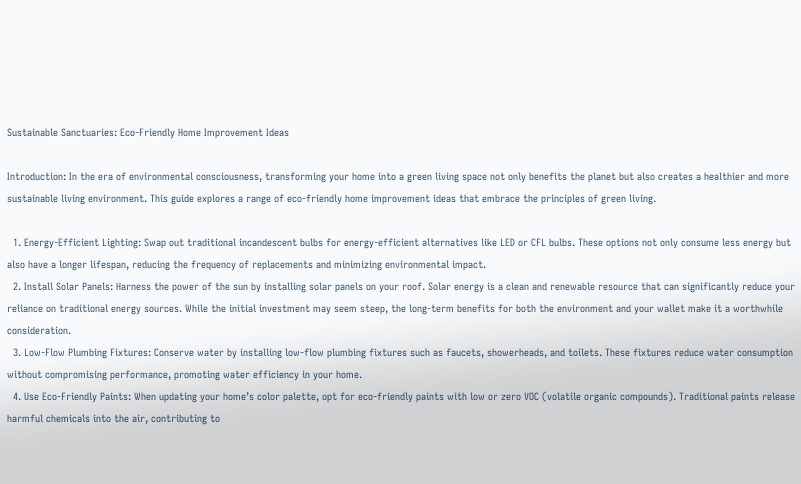Sustainable Sanctuaries: Eco-Friendly Home Improvement Ideas

Introduction: In the era of environmental consciousness, transforming your home into a green living space not only benefits the planet but also creates a healthier and more sustainable living environment. This guide explores a range of eco-friendly home improvement ideas that embrace the principles of green living.

  1. Energy-Efficient Lighting: Swap out traditional incandescent bulbs for energy-efficient alternatives like LED or CFL bulbs. These options not only consume less energy but also have a longer lifespan, reducing the frequency of replacements and minimizing environmental impact.
  2. Install Solar Panels: Harness the power of the sun by installing solar panels on your roof. Solar energy is a clean and renewable resource that can significantly reduce your reliance on traditional energy sources. While the initial investment may seem steep, the long-term benefits for both the environment and your wallet make it a worthwhile consideration.
  3. Low-Flow Plumbing Fixtures: Conserve water by installing low-flow plumbing fixtures such as faucets, showerheads, and toilets. These fixtures reduce water consumption without compromising performance, promoting water efficiency in your home.
  4. Use Eco-Friendly Paints: When updating your home’s color palette, opt for eco-friendly paints with low or zero VOC (volatile organic compounds). Traditional paints release harmful chemicals into the air, contributing to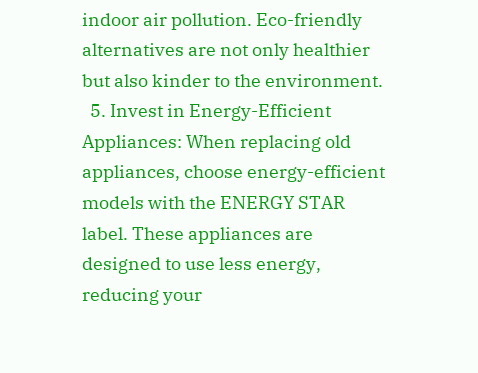indoor air pollution. Eco-friendly alternatives are not only healthier but also kinder to the environment.
  5. Invest in Energy-Efficient Appliances: When replacing old appliances, choose energy-efficient models with the ENERGY STAR label. These appliances are designed to use less energy, reducing your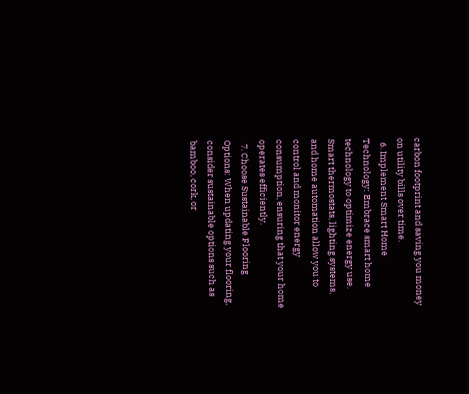carbon footprint and saving you money on utility bills over time.
  6. Implement Smart Home Technology: Embrace smart home technology to optimize energy use. Smart thermostats, lighting systems, and home automation allow you to control and monitor energy consumption, ensuring that your home operates efficiently.
  7. Choose Sustainable Flooring Options: When updating your flooring, consider sustainable options such as bamboo, cork, or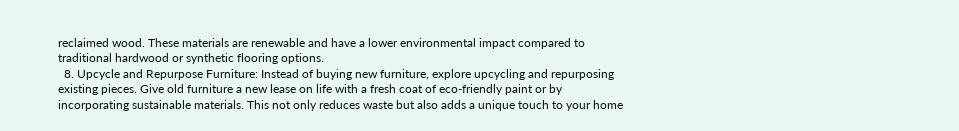reclaimed wood. These materials are renewable and have a lower environmental impact compared to traditional hardwood or synthetic flooring options.
  8. Upcycle and Repurpose Furniture: Instead of buying new furniture, explore upcycling and repurposing existing pieces. Give old furniture a new lease on life with a fresh coat of eco-friendly paint or by incorporating sustainable materials. This not only reduces waste but also adds a unique touch to your home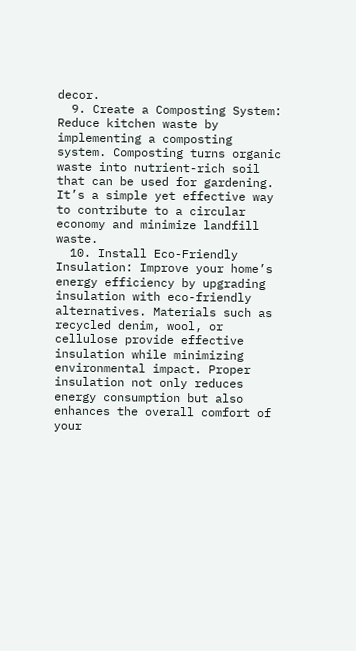decor.
  9. Create a Composting System: Reduce kitchen waste by implementing a composting system. Composting turns organic waste into nutrient-rich soil that can be used for gardening. It’s a simple yet effective way to contribute to a circular economy and minimize landfill waste.
  10. Install Eco-Friendly Insulation: Improve your home’s energy efficiency by upgrading insulation with eco-friendly alternatives. Materials such as recycled denim, wool, or cellulose provide effective insulation while minimizing environmental impact. Proper insulation not only reduces energy consumption but also enhances the overall comfort of your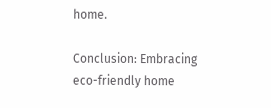home.

Conclusion: Embracing eco-friendly home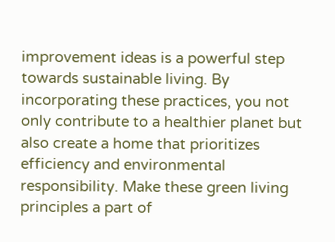improvement ideas is a powerful step towards sustainable living. By incorporating these practices, you not only contribute to a healthier planet but also create a home that prioritizes efficiency and environmental responsibility. Make these green living principles a part of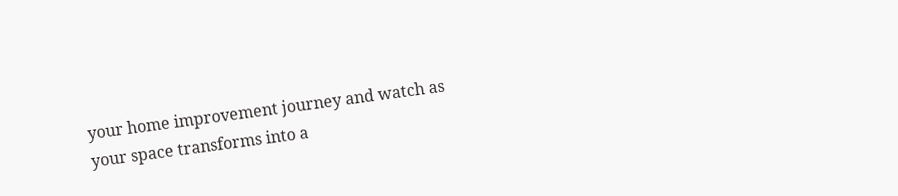your home improvement journey and watch as your space transforms into a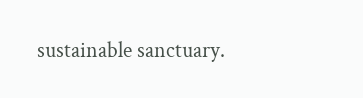sustainable sanctuary.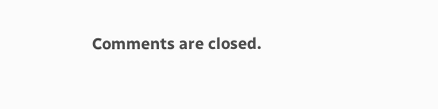Comments are closed.